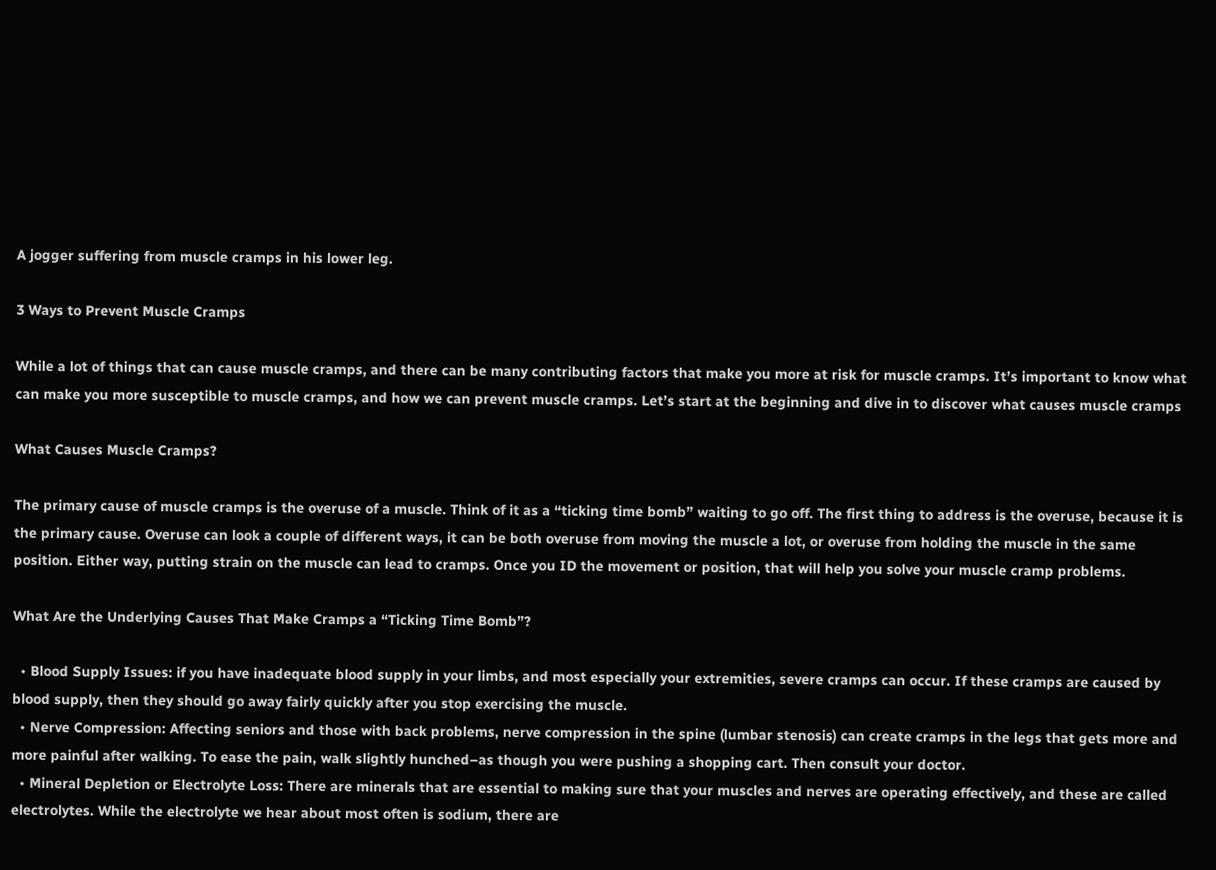A jogger suffering from muscle cramps in his lower leg.

3 Ways to Prevent Muscle Cramps

While a lot of things that can cause muscle cramps, and there can be many contributing factors that make you more at risk for muscle cramps. It’s important to know what can make you more susceptible to muscle cramps, and how we can prevent muscle cramps. Let’s start at the beginning and dive in to discover what causes muscle cramps

What Causes Muscle Cramps?

The primary cause of muscle cramps is the overuse of a muscle. Think of it as a “ticking time bomb” waiting to go off. The first thing to address is the overuse, because it is the primary cause. Overuse can look a couple of different ways, it can be both overuse from moving the muscle a lot, or overuse from holding the muscle in the same position. Either way, putting strain on the muscle can lead to cramps. Once you ID the movement or position, that will help you solve your muscle cramp problems.

What Are the Underlying Causes That Make Cramps a “Ticking Time Bomb”?

  • Blood Supply Issues: if you have inadequate blood supply in your limbs, and most especially your extremities, severe cramps can occur. If these cramps are caused by blood supply, then they should go away fairly quickly after you stop exercising the muscle.
  • Nerve Compression: Affecting seniors and those with back problems, nerve compression in the spine (lumbar stenosis) can create cramps in the legs that gets more and more painful after walking. To ease the pain, walk slightly hunched–as though you were pushing a shopping cart. Then consult your doctor.
  • Mineral Depletion or Electrolyte Loss: There are minerals that are essential to making sure that your muscles and nerves are operating effectively, and these are called electrolytes. While the electrolyte we hear about most often is sodium, there are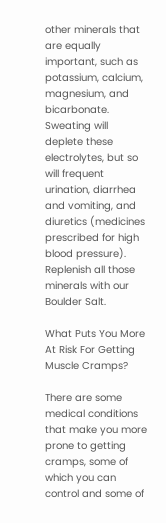other minerals that are equally important, such as potassium, calcium, magnesium, and bicarbonate. Sweating will deplete these electrolytes, but so will frequent urination, diarrhea and vomiting, and diuretics (medicines prescribed for high blood pressure). Replenish all those minerals with our Boulder Salt.

What Puts You More At Risk For Getting Muscle Cramps?

There are some medical conditions that make you more prone to getting cramps, some of which you can control and some of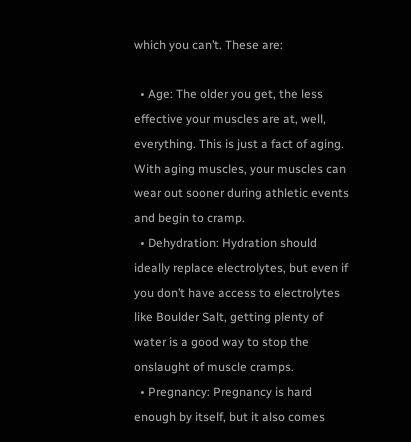which you can’t. These are:

  • Age: The older you get, the less effective your muscles are at, well, everything. This is just a fact of aging. With aging muscles, your muscles can wear out sooner during athletic events and begin to cramp.
  • Dehydration: Hydration should ideally replace electrolytes, but even if you don’t have access to electrolytes like Boulder Salt, getting plenty of water is a good way to stop the onslaught of muscle cramps.
  • Pregnancy: Pregnancy is hard enough by itself, but it also comes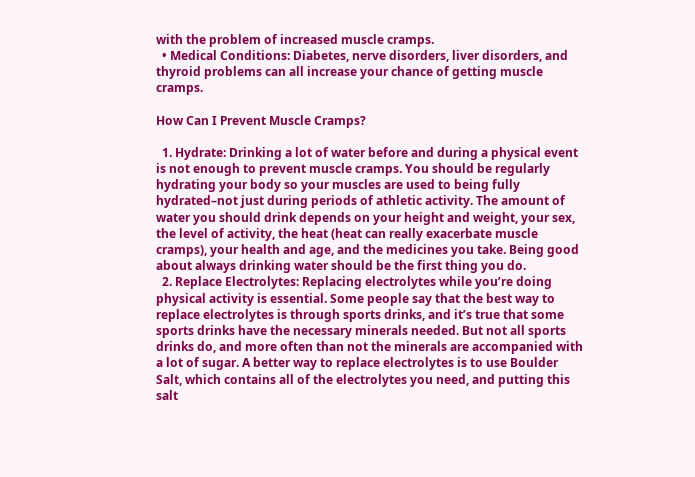with the problem of increased muscle cramps.
  • Medical Conditions: Diabetes, nerve disorders, liver disorders, and thyroid problems can all increase your chance of getting muscle cramps.

How Can I Prevent Muscle Cramps?

  1. Hydrate: Drinking a lot of water before and during a physical event is not enough to prevent muscle cramps. You should be regularly hydrating your body so your muscles are used to being fully hydrated–not just during periods of athletic activity. The amount of water you should drink depends on your height and weight, your sex, the level of activity, the heat (heat can really exacerbate muscle cramps), your health and age, and the medicines you take. Being good about always drinking water should be the first thing you do.
  2. Replace Electrolytes: Replacing electrolytes while you’re doing physical activity is essential. Some people say that the best way to replace electrolytes is through sports drinks, and it’s true that some sports drinks have the necessary minerals needed. But not all sports drinks do, and more often than not the minerals are accompanied with a lot of sugar. A better way to replace electrolytes is to use Boulder Salt, which contains all of the electrolytes you need, and putting this salt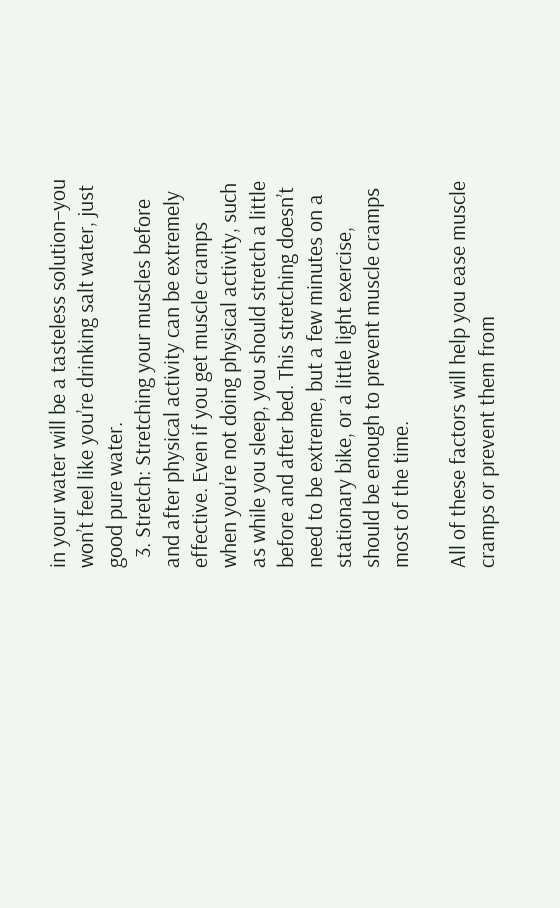in your water will be a tasteless solution–you won’t feel like you’re drinking salt water, just good pure water.
  3. Stretch: Stretching your muscles before and after physical activity can be extremely effective. Even if you get muscle cramps when you’re not doing physical activity, such as while you sleep, you should stretch a little before and after bed. This stretching doesn’t need to be extreme, but a few minutes on a stationary bike, or a little light exercise, should be enough to prevent muscle cramps most of the time.

All of these factors will help you ease muscle cramps or prevent them from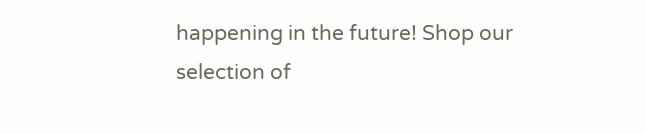happening in the future! Shop our selection of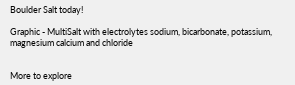Boulder Salt today!

Graphic - MultiSalt with electrolytes sodium, bicarbonate, potassium, magnesium calcium and chloride


More to explore